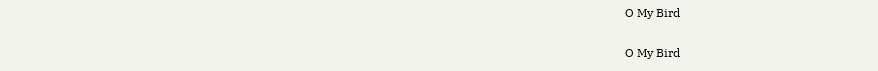O My Bird

O My Bird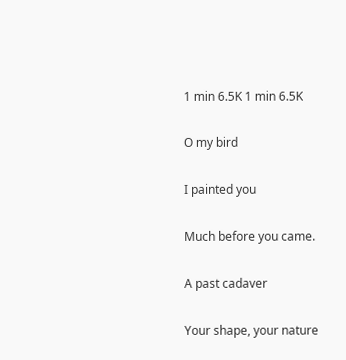1 min 6.5K 1 min 6.5K

O my bird

I painted you

Much before you came.

A past cadaver

Your shape, your nature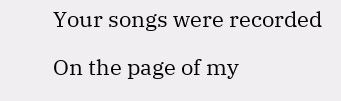Your songs were recorded

On the page of my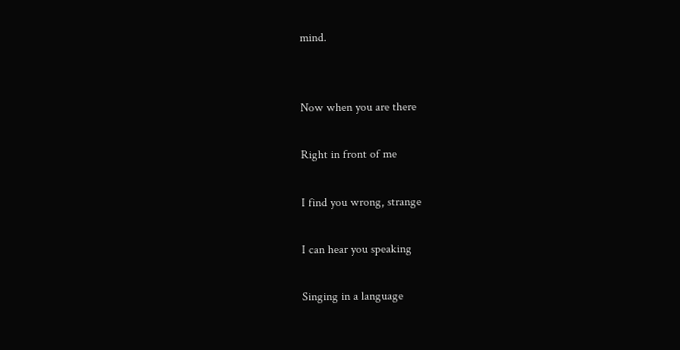mind.


Now when you are there

Right in front of me

I find you wrong, strange

I can hear you speaking

Singing in a language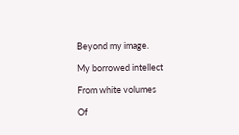Beyond my image.

My borrowed intellect

From white volumes

Of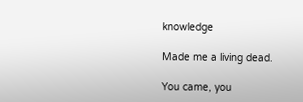knowledge

Made me a living dead.

You came, you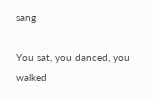sang

You sat, you danced, you walked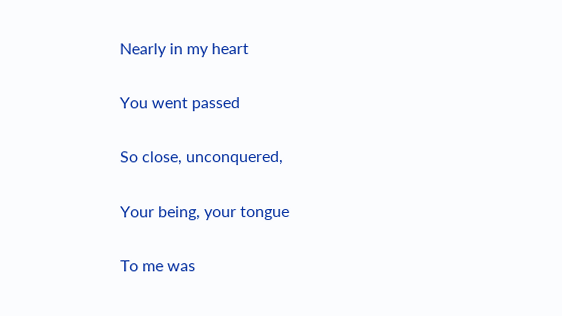Nearly in my heart

You went passed

So close, unconquered,

Your being, your tongue

To me was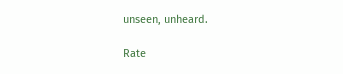unseen, unheard.

Rate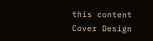this content
Cover Design